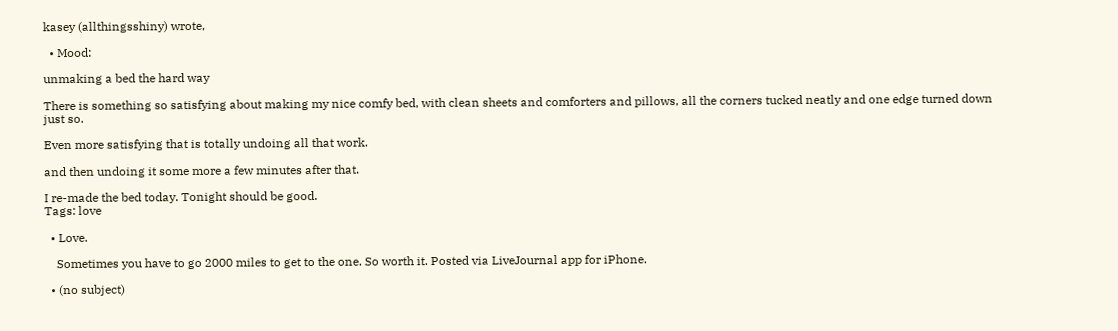kasey (allthingsshiny) wrote,

  • Mood:

unmaking a bed the hard way

There is something so satisfying about making my nice comfy bed, with clean sheets and comforters and pillows, all the corners tucked neatly and one edge turned down just so.

Even more satisfying that is totally undoing all that work.

and then undoing it some more a few minutes after that.

I re-made the bed today. Tonight should be good.
Tags: love

  • Love.

    Sometimes you have to go 2000 miles to get to the one. So worth it. Posted via LiveJournal app for iPhone.

  • (no subject)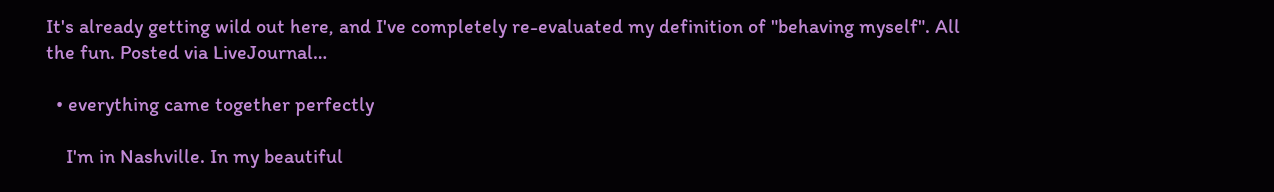It's already getting wild out here, and I've completely re-evaluated my definition of "behaving myself". All the fun. Posted via LiveJournal…

  • everything came together perfectly

    I'm in Nashville. In my beautiful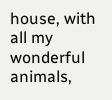house, with all my wonderful animals,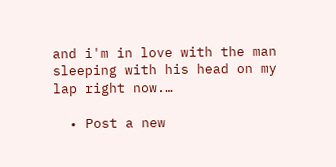and i'm in love with the man sleeping with his head on my lap right now.…

  • Post a new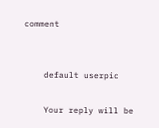comment


    default userpic

    Your reply will be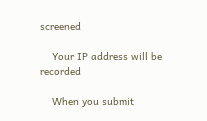screened

    Your IP address will be recorded

    When you submit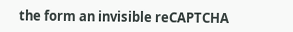the form an invisible reCAPTCHA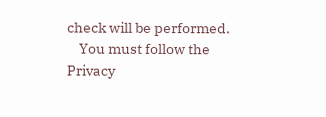check will be performed.
    You must follow the Privacy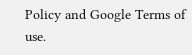Policy and Google Terms of use.